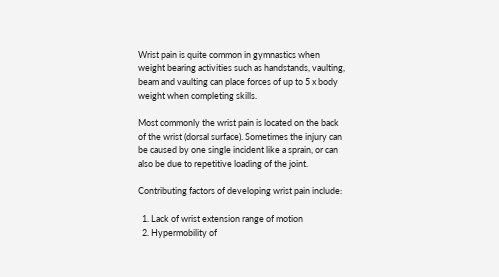Wrist pain is quite common in gymnastics when weight bearing activities such as handstands, vaulting, beam and vaulting can place forces of up to 5 x body weight when completing skills.

Most commonly the wrist pain is located on the back of the wrist (dorsal surface). Sometimes the injury can be caused by one single incident like a sprain, or can also be due to repetitive loading of the joint.

Contributing factors of developing wrist pain include:

  1. Lack of wrist extension range of motion
  2. Hypermobility of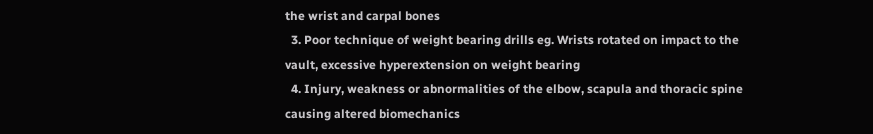the wrist and carpal bones
  3. Poor technique of weight bearing drills eg. Wrists rotated on impact to the vault, excessive hyperextension on weight bearing
  4. Injury, weakness or abnormalities of the elbow, scapula and thoracic spine causing altered biomechanics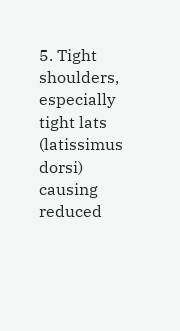5. Tight shoulders, especially tight lats (latissimus dorsi) causing reduced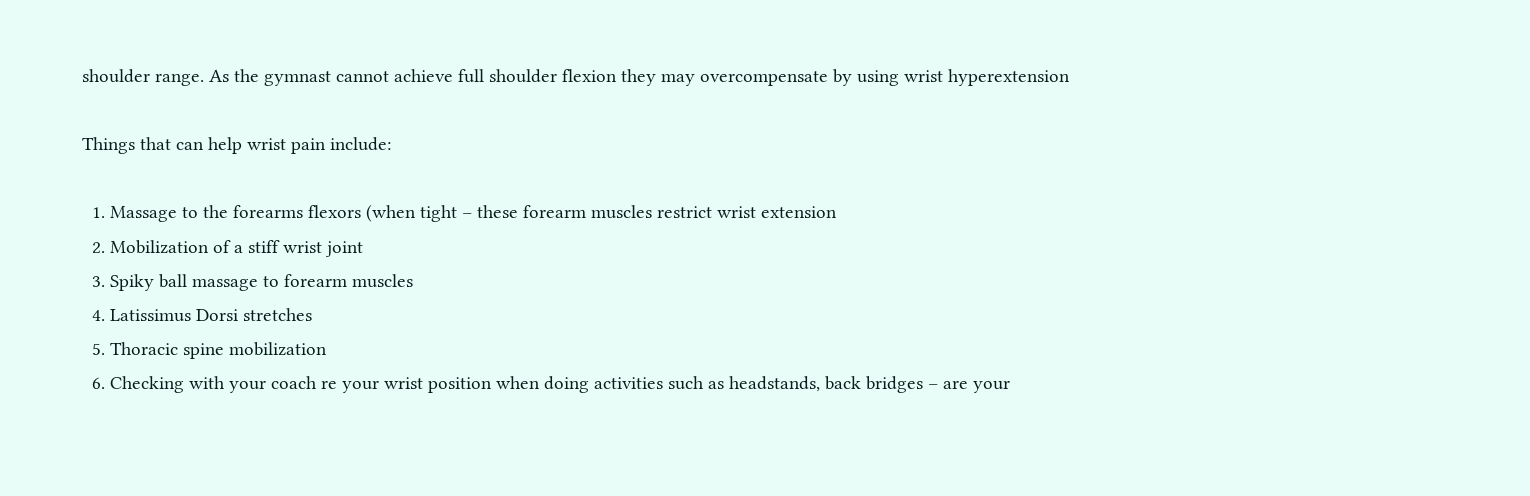shoulder range. As the gymnast cannot achieve full shoulder flexion they may overcompensate by using wrist hyperextension

Things that can help wrist pain include:

  1. Massage to the forearms flexors (when tight – these forearm muscles restrict wrist extension
  2. Mobilization of a stiff wrist joint
  3. Spiky ball massage to forearm muscles
  4. Latissimus Dorsi stretches
  5. Thoracic spine mobilization
  6. Checking with your coach re your wrist position when doing activities such as headstands, back bridges – are your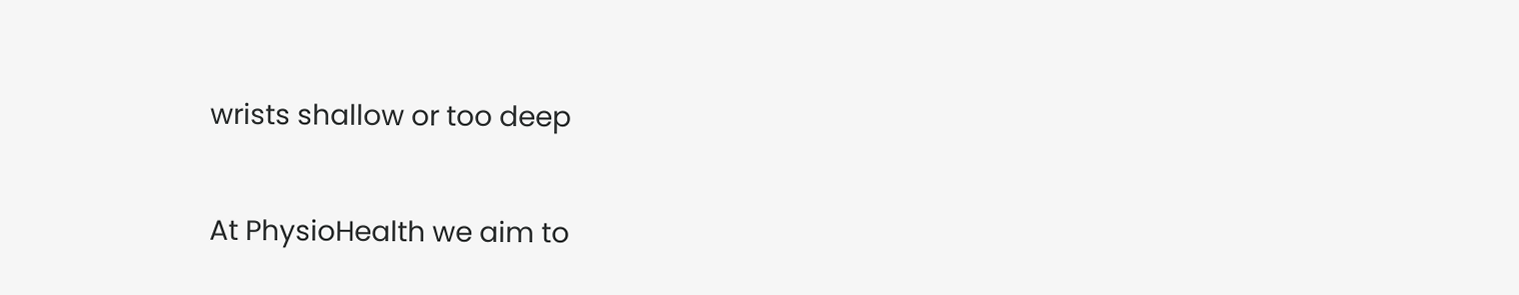wrists shallow or too deep

At PhysioHealth we aim to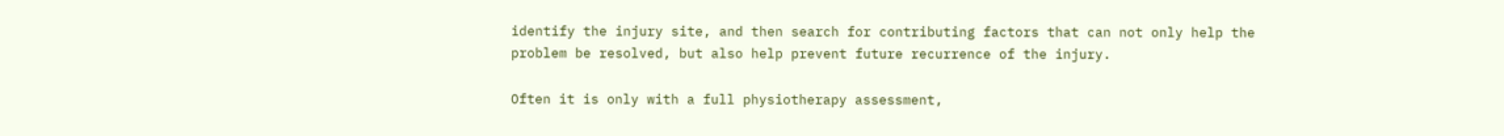identify the injury site, and then search for contributing factors that can not only help the problem be resolved, but also help prevent future recurrence of the injury.

Often it is only with a full physiotherapy assessment,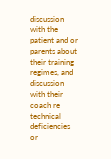discussion with the patient and or parents about their training regimes, and discussion with their coach re technical deficiencies or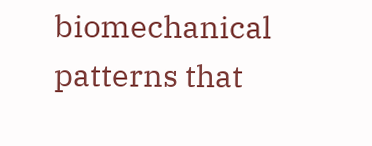biomechanical patterns that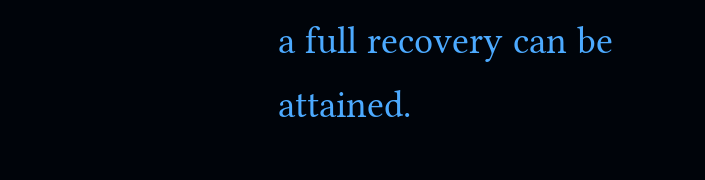a full recovery can be attained.